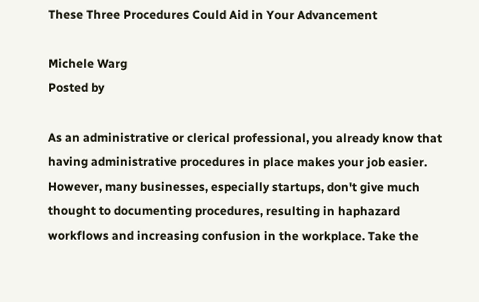These Three Procedures Could Aid in Your Advancement

Michele Warg
Posted by

As an administrative or clerical professional, you already know that having administrative procedures in place makes your job easier. However, many businesses, especially startups, don't give much thought to documenting procedures, resulting in haphazard workflows and increasing confusion in the workplace. Take the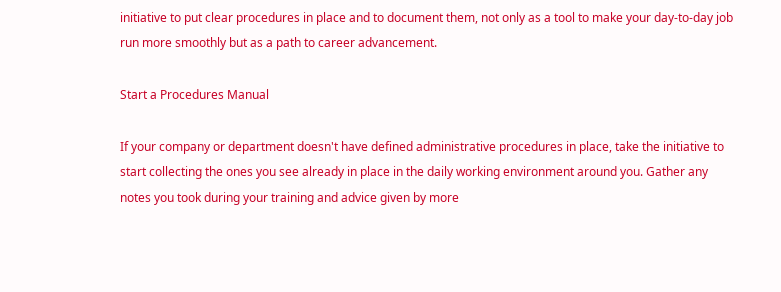initiative to put clear procedures in place and to document them, not only as a tool to make your day-to-day job run more smoothly but as a path to career advancement.

Start a Procedures Manual

If your company or department doesn't have defined administrative procedures in place, take the initiative to start collecting the ones you see already in place in the daily working environment around you. Gather any notes you took during your training and advice given by more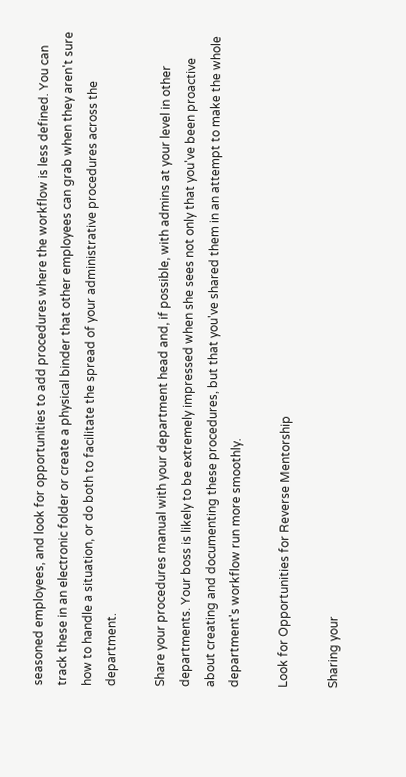seasoned employees, and look for opportunities to add procedures where the workflow is less defined. You can track these in an electronic folder or create a physical binder that other employees can grab when they aren't sure how to handle a situation, or do both to facilitate the spread of your administrative procedures across the department.

Share your procedures manual with your department head and, if possible, with admins at your level in other departments. Your boss is likely to be extremely impressed when she sees not only that you've been proactive about creating and documenting these procedures, but that you've shared them in an attempt to make the whole department's workflow run more smoothly.

Look for Opportunities for Reverse Mentorship

Sharing your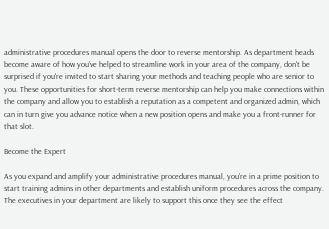administrative procedures manual opens the door to reverse mentorship. As department heads become aware of how you've helped to streamline work in your area of the company, don't be surprised if you're invited to start sharing your methods and teaching people who are senior to you. These opportunities for short-term reverse mentorship can help you make connections within the company and allow you to establish a reputation as a competent and organized admin, which can in turn give you advance notice when a new position opens and make you a front-runner for that slot.

Become the Expert

As you expand and amplify your administrative procedures manual, you're in a prime position to start training admins in other departments and establish uniform procedures across the company. The executives in your department are likely to support this once they see the effect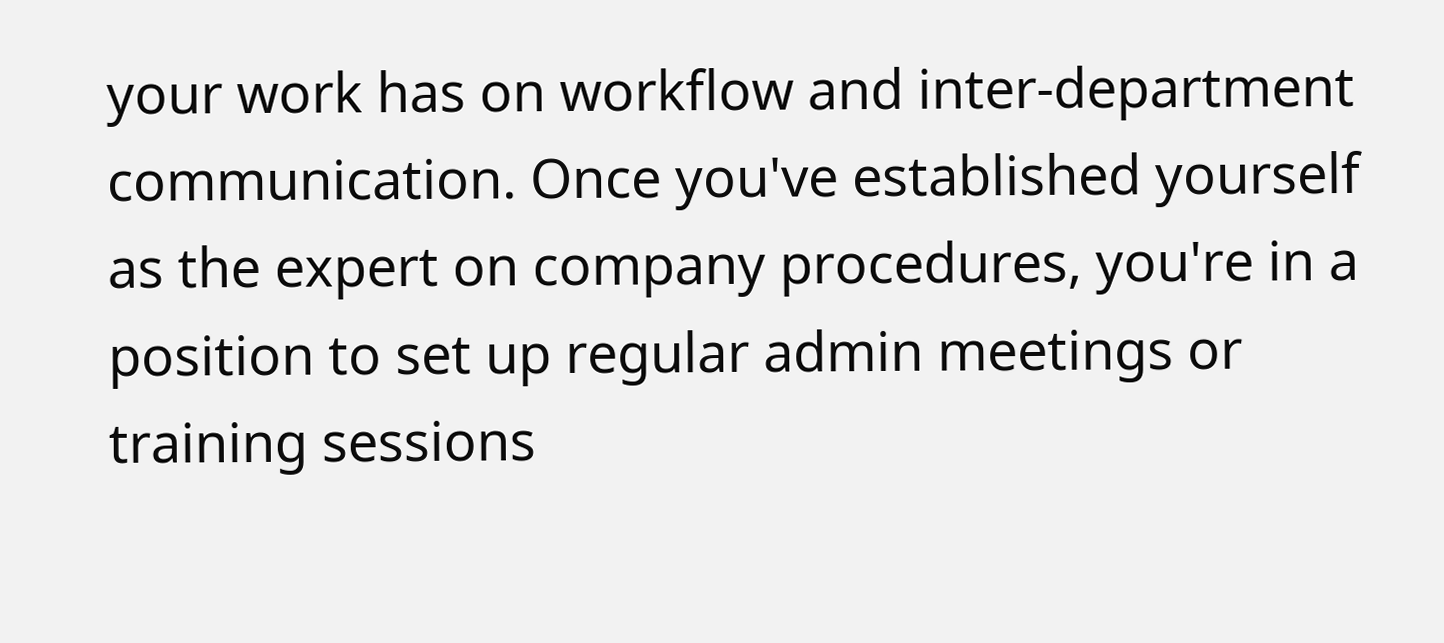your work has on workflow and inter-department communication. Once you've established yourself as the expert on company procedures, you're in a position to set up regular admin meetings or training sessions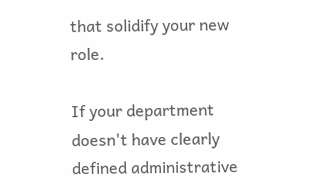that solidify your new role.

If your department doesn't have clearly defined administrative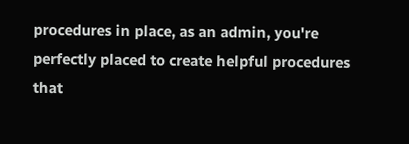procedures in place, as an admin, you're perfectly placed to create helpful procedures that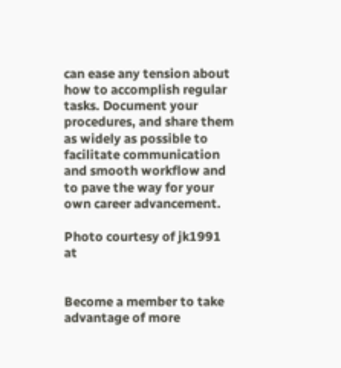can ease any tension about how to accomplish regular tasks. Document your procedures, and share them as widely as possible to facilitate communication and smooth workflow and to pave the way for your own career advancement.

Photo courtesy of jk1991 at


Become a member to take advantage of more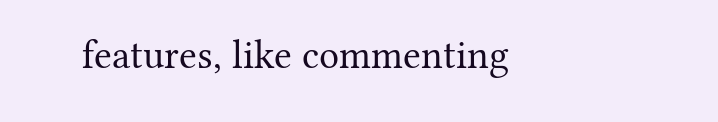features, like commenting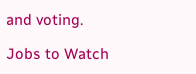and voting.

Jobs to Watch